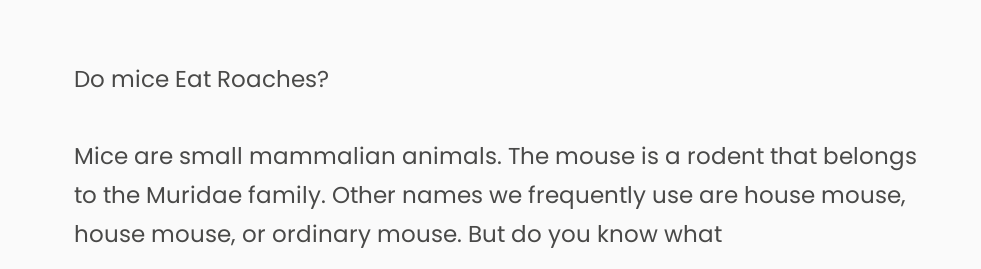Do mice Eat Roaches?

Mice are small mammalian animals. The mouse is a rodent that belongs to the Muridae family. Other names we frequently use are house mouse, house mouse, or ordinary mouse. But do you know what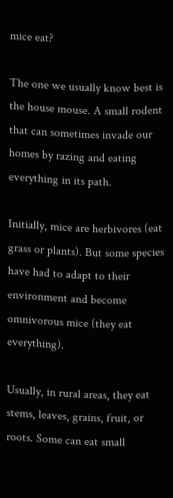mice eat?

The one we usually know best is the house mouse. A small rodent that can sometimes invade our homes by razing and eating everything in its path.

Initially, mice are herbivores (eat grass or plants). But some species have had to adapt to their environment and become omnivorous mice (they eat everything).

Usually, in rural areas, they eat stems, leaves, grains, fruit, or roots. Some can eat small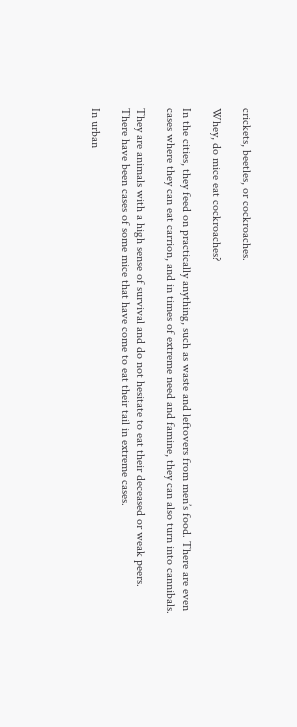crickets, beetles, or cockroaches.

Whey, do mice eat cockroaches?

In the cities, they feed on practically anything, such as waste and leftovers from men’s food. There are even cases where they can eat carrion, and in times of extreme need and famine, they can also turn into cannibals.

They are animals with a high sense of survival and do not hesitate to eat their deceased or weak peers. There have been cases of some mice that have come to eat their tail in extreme cases.

In urban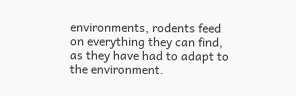environments, rodents feed on everything they can find, as they have had to adapt to the environment.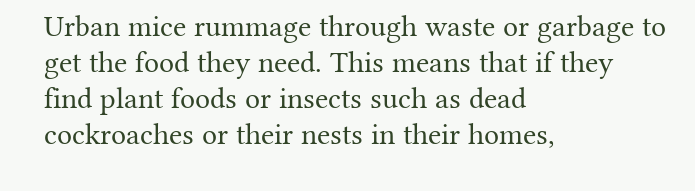Urban mice rummage through waste or garbage to get the food they need. This means that if they find plant foods or insects such as dead cockroaches or their nests in their homes,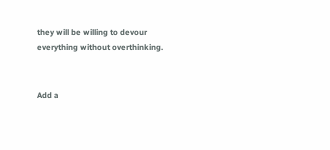they will be willing to devour everything without overthinking.


Add a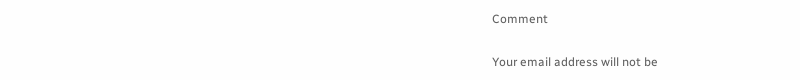Comment

Your email address will not be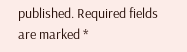published. Required fields are marked *